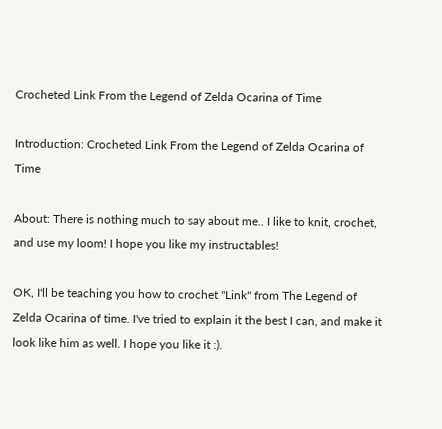Crocheted Link From the Legend of Zelda Ocarina of Time

Introduction: Crocheted Link From the Legend of Zelda Ocarina of Time

About: There is nothing much to say about me.. I like to knit, crochet, and use my loom! I hope you like my instructables!

OK, I'll be teaching you how to crochet "Link" from The Legend of Zelda Ocarina of time. I've tried to explain it the best I can, and make it look like him as well. I hope you like it :).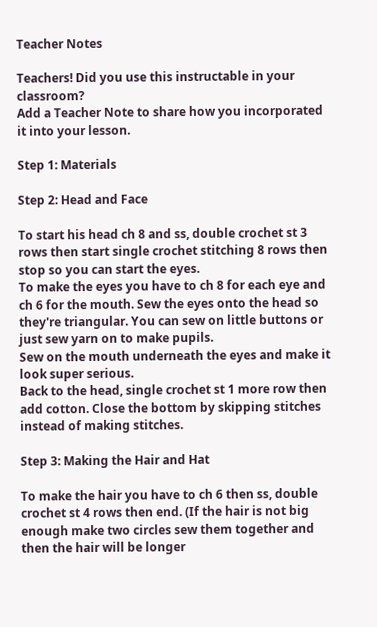Teacher Notes

Teachers! Did you use this instructable in your classroom?
Add a Teacher Note to share how you incorporated it into your lesson.

Step 1: Materials

Step 2: Head and Face

To start his head ch 8 and ss, double crochet st 3 rows then start single crochet stitching 8 rows then stop so you can start the eyes.
To make the eyes you have to ch 8 for each eye and ch 6 for the mouth. Sew the eyes onto the head so they're triangular. You can sew on little buttons or just sew yarn on to make pupils.
Sew on the mouth underneath the eyes and make it look super serious.
Back to the head, single crochet st 1 more row then add cotton. Close the bottom by skipping stitches instead of making stitches.

Step 3: Making the Hair and Hat

To make the hair you have to ch 6 then ss, double crochet st 4 rows then end. (If the hair is not big enough make two circles sew them together and then the hair will be longer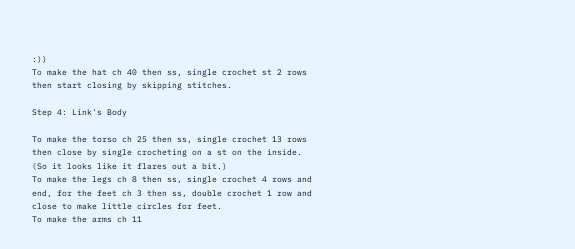:))
To make the hat ch 40 then ss, single crochet st 2 rows then start closing by skipping stitches.

Step 4: Link's Body

To make the torso ch 25 then ss, single crochet 13 rows then close by single crocheting on a st on the inside. (So it looks like it flares out a bit.)
To make the legs ch 8 then ss, single crochet 4 rows and end, for the feet ch 3 then ss, double crochet 1 row and close to make little circles for feet.
To make the arms ch 11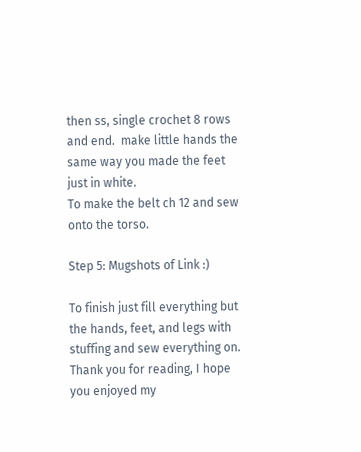then ss, single crochet 8 rows and end.  make little hands the same way you made the feet just in white.
To make the belt ch 12 and sew onto the torso.

Step 5: Mugshots of Link :)

To finish just fill everything but the hands, feet, and legs with stuffing and sew everything on. Thank you for reading, I hope you enjoyed my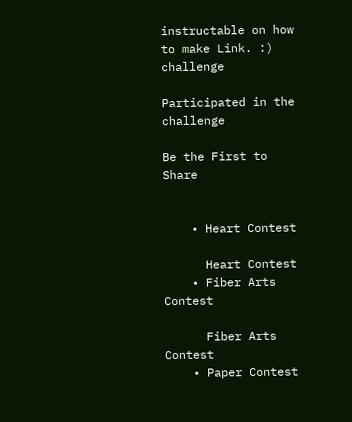instructable on how to make Link. :) challenge

Participated in the challenge

Be the First to Share


    • Heart Contest

      Heart Contest
    • Fiber Arts Contest

      Fiber Arts Contest
    • Paper Contest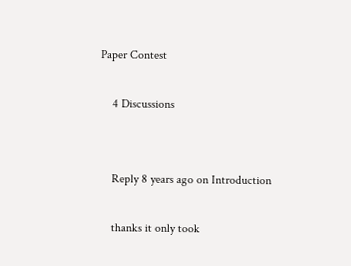Paper Contest

    4 Discussions


    Reply 8 years ago on Introduction

    thanks it only took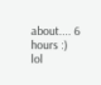about.... 6 hours :) lol